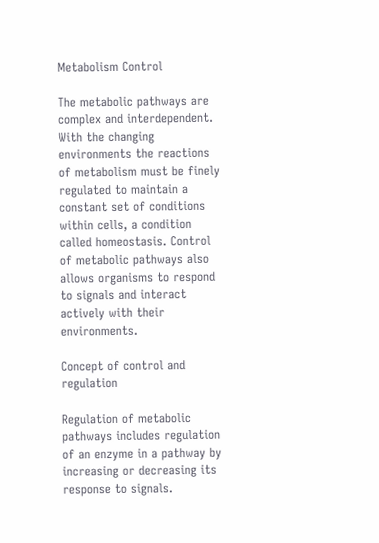Metabolism Control

The metabolic pathways are complex and interdependent. With the changing environments the reactions of metabolism must be finely regulated to maintain a constant set of conditions within cells, a condition called homeostasis. Control of metabolic pathways also allows organisms to respond to signals and interact actively with their environments.

Concept of control and regulation

Regulation of metabolic pathways includes regulation of an enzyme in a pathway by increasing or decreasing its response to signals.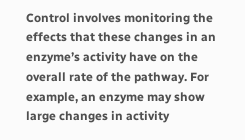Control involves monitoring the effects that these changes in an enzyme’s activity have on the overall rate of the pathway. For example, an enzyme may show large changes in activity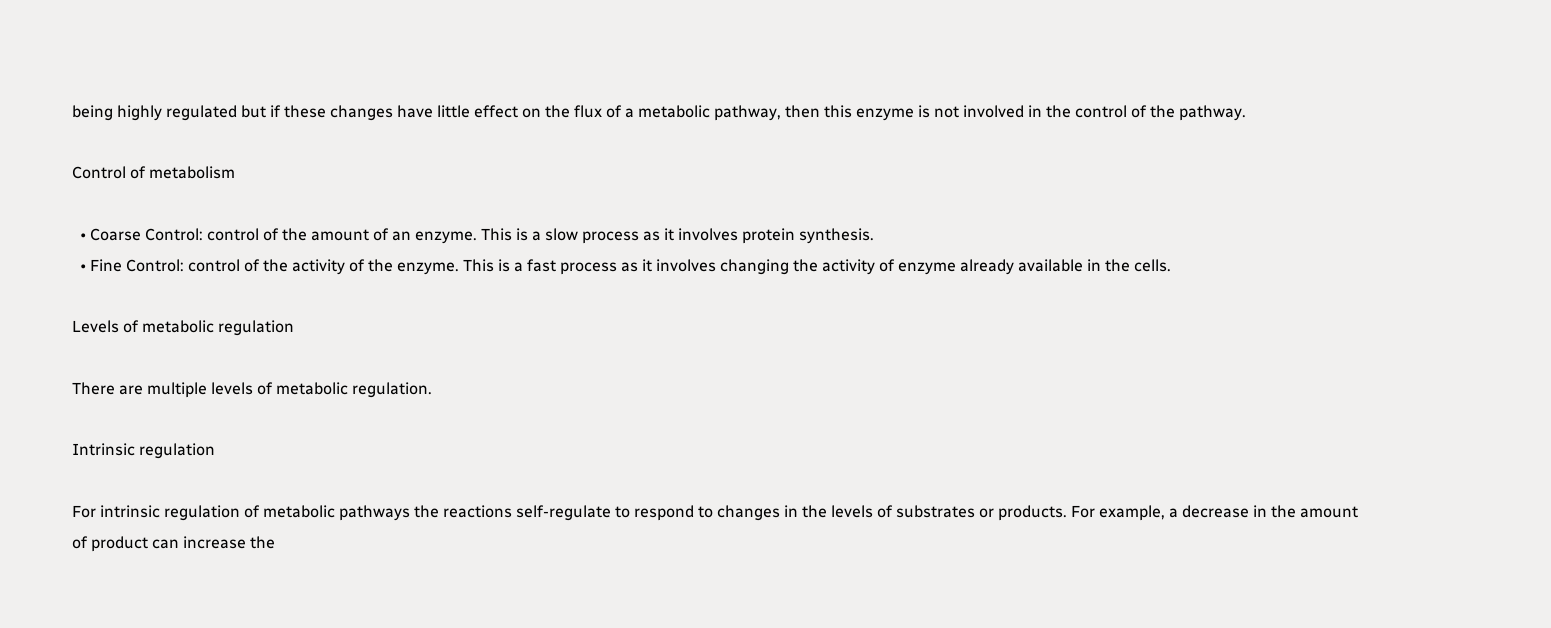being highly regulated but if these changes have little effect on the flux of a metabolic pathway, then this enzyme is not involved in the control of the pathway.

Control of metabolism

  • Coarse Control: control of the amount of an enzyme. This is a slow process as it involves protein synthesis.
  • Fine Control: control of the activity of the enzyme. This is a fast process as it involves changing the activity of enzyme already available in the cells.

Levels of metabolic regulation

There are multiple levels of metabolic regulation.

Intrinsic regulation

For intrinsic regulation of metabolic pathways the reactions self-regulate to respond to changes in the levels of substrates or products. For example, a decrease in the amount of product can increase the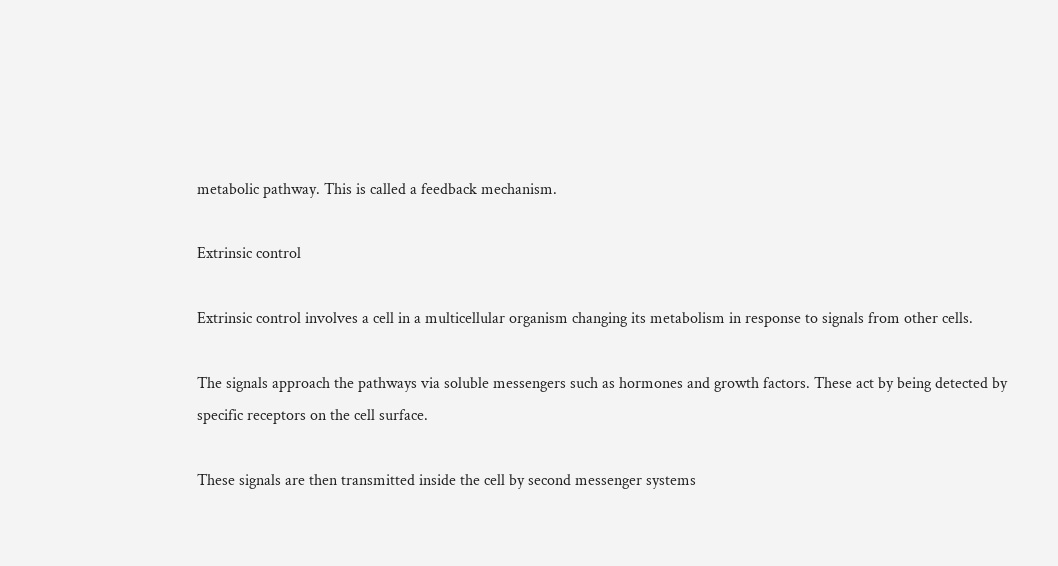metabolic pathway. This is called a feedback mechanism.

Extrinsic control

Extrinsic control involves a cell in a multicellular organism changing its metabolism in response to signals from other cells.

The signals approach the pathways via soluble messengers such as hormones and growth factors. These act by being detected by specific receptors on the cell surface.

These signals are then transmitted inside the cell by second messenger systems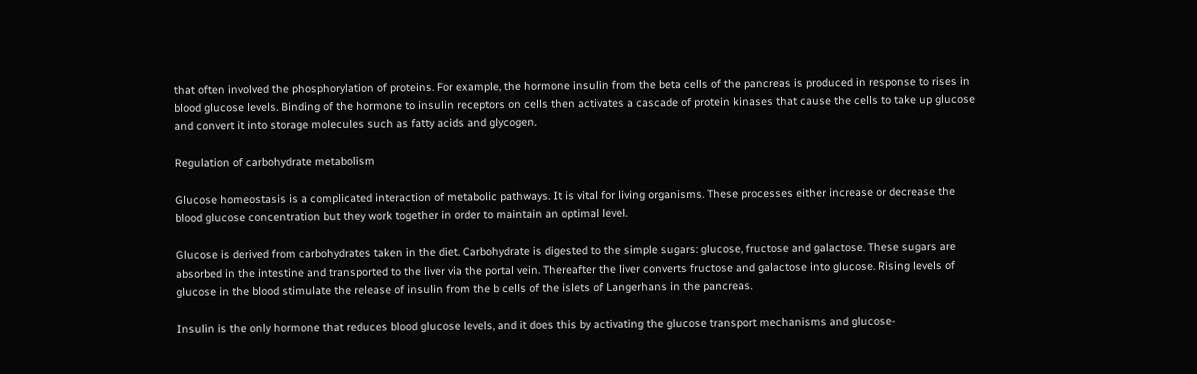that often involved the phosphorylation of proteins. For example, the hormone insulin from the beta cells of the pancreas is produced in response to rises in blood glucose levels. Binding of the hormone to insulin receptors on cells then activates a cascade of protein kinases that cause the cells to take up glucose and convert it into storage molecules such as fatty acids and glycogen.

Regulation of carbohydrate metabolism

Glucose homeostasis is a complicated interaction of metabolic pathways. It is vital for living organisms. These processes either increase or decrease the blood glucose concentration but they work together in order to maintain an optimal level.

Glucose is derived from carbohydrates taken in the diet. Carbohydrate is digested to the simple sugars: glucose, fructose and galactose. These sugars are absorbed in the intestine and transported to the liver via the portal vein. Thereafter the liver converts fructose and galactose into glucose. Rising levels of glucose in the blood stimulate the release of insulin from the b cells of the islets of Langerhans in the pancreas.

Insulin is the only hormone that reduces blood glucose levels, and it does this by activating the glucose transport mechanisms and glucose-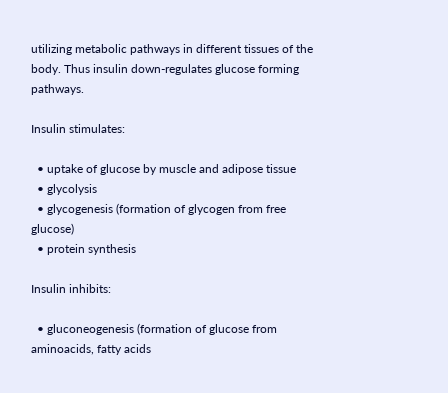utilizing metabolic pathways in different tissues of the body. Thus insulin down-regulates glucose forming pathways.

Insulin stimulates:

  • uptake of glucose by muscle and adipose tissue
  • glycolysis
  • glycogenesis (formation of glycogen from free glucose)
  • protein synthesis

Insulin inhibits:

  • gluconeogenesis (formation of glucose from aminoacids, fatty acids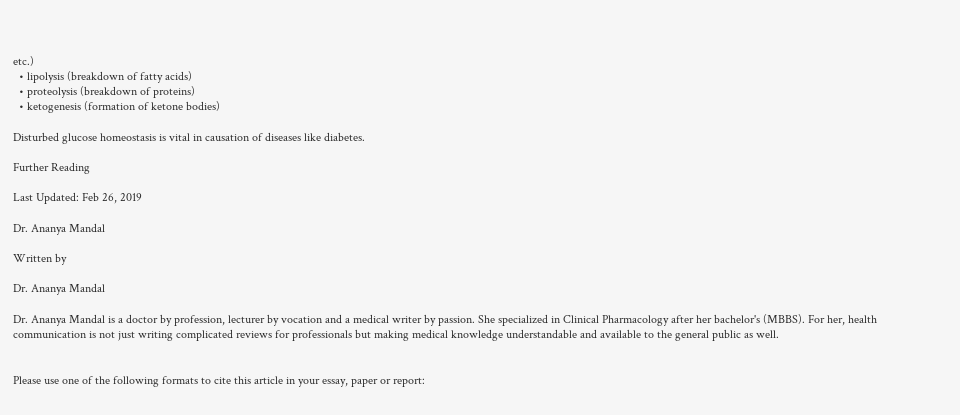etc.)
  • lipolysis (breakdown of fatty acids)
  • proteolysis (breakdown of proteins)
  • ketogenesis (formation of ketone bodies)

Disturbed glucose homeostasis is vital in causation of diseases like diabetes.

Further Reading

Last Updated: Feb 26, 2019

Dr. Ananya Mandal

Written by

Dr. Ananya Mandal

Dr. Ananya Mandal is a doctor by profession, lecturer by vocation and a medical writer by passion. She specialized in Clinical Pharmacology after her bachelor's (MBBS). For her, health communication is not just writing complicated reviews for professionals but making medical knowledge understandable and available to the general public as well.


Please use one of the following formats to cite this article in your essay, paper or report: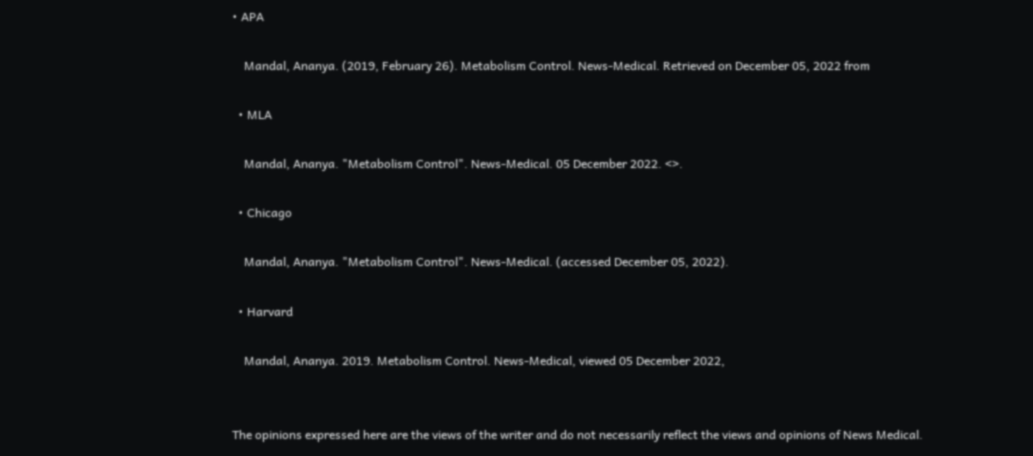• APA

    Mandal, Ananya. (2019, February 26). Metabolism Control. News-Medical. Retrieved on December 05, 2022 from

  • MLA

    Mandal, Ananya. "Metabolism Control". News-Medical. 05 December 2022. <>.

  • Chicago

    Mandal, Ananya. "Metabolism Control". News-Medical. (accessed December 05, 2022).

  • Harvard

    Mandal, Ananya. 2019. Metabolism Control. News-Medical, viewed 05 December 2022,


The opinions expressed here are the views of the writer and do not necessarily reflect the views and opinions of News Medical.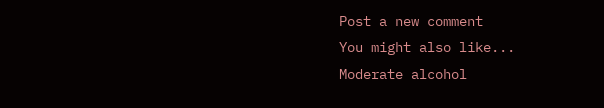Post a new comment
You might also like...
Moderate alcohol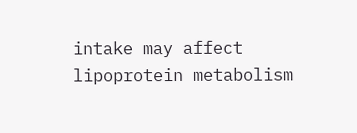intake may affect lipoprotein metabolism